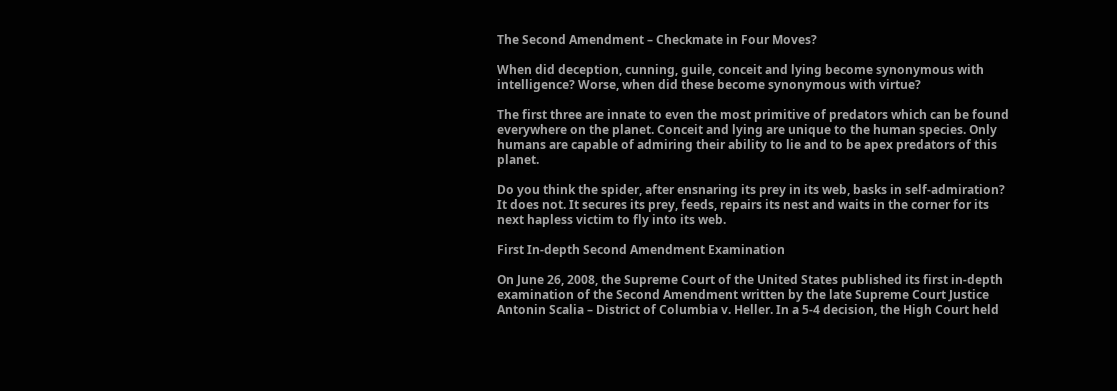The Second Amendment – Checkmate in Four Moves?

When did deception, cunning, guile, conceit and lying become synonymous with intelligence? Worse, when did these become synonymous with virtue?

The first three are innate to even the most primitive of predators which can be found everywhere on the planet. Conceit and lying are unique to the human species. Only humans are capable of admiring their ability to lie and to be apex predators of this planet.

Do you think the spider, after ensnaring its prey in its web, basks in self-admiration? It does not. It secures its prey, feeds, repairs its nest and waits in the corner for its next hapless victim to fly into its web.

First In-depth Second Amendment Examination

On June 26, 2008, the Supreme Court of the United States published its first in-depth examination of the Second Amendment written by the late Supreme Court Justice Antonin Scalia – District of Columbia v. Heller. In a 5-4 decision, the High Court held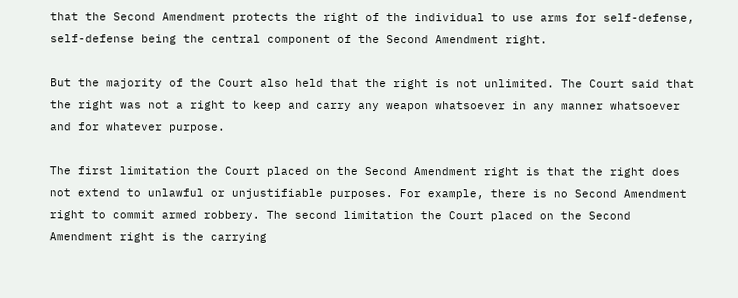that the Second Amendment protects the right of the individual to use arms for self-defense, self-defense being the central component of the Second Amendment right.

But the majority of the Court also held that the right is not unlimited. The Court said that the right was not a right to keep and carry any weapon whatsoever in any manner whatsoever and for whatever purpose.

The first limitation the Court placed on the Second Amendment right is that the right does not extend to unlawful or unjustifiable purposes. For example, there is no Second Amendment right to commit armed robbery. The second limitation the Court placed on the Second Amendment right is the carrying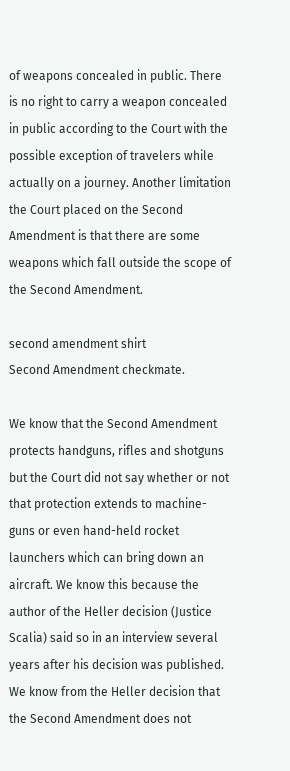of weapons concealed in public. There is no right to carry a weapon concealed in public according to the Court with the possible exception of travelers while actually on a journey. Another limitation the Court placed on the Second Amendment is that there are some weapons which fall outside the scope of the Second Amendment.

second amendment shirt
Second Amendment checkmate.

We know that the Second Amendment protects handguns, rifles and shotguns but the Court did not say whether or not that protection extends to machine-guns or even hand-held rocket launchers which can bring down an aircraft. We know this because the author of the Heller decision (Justice Scalia) said so in an interview several years after his decision was published. We know from the Heller decision that the Second Amendment does not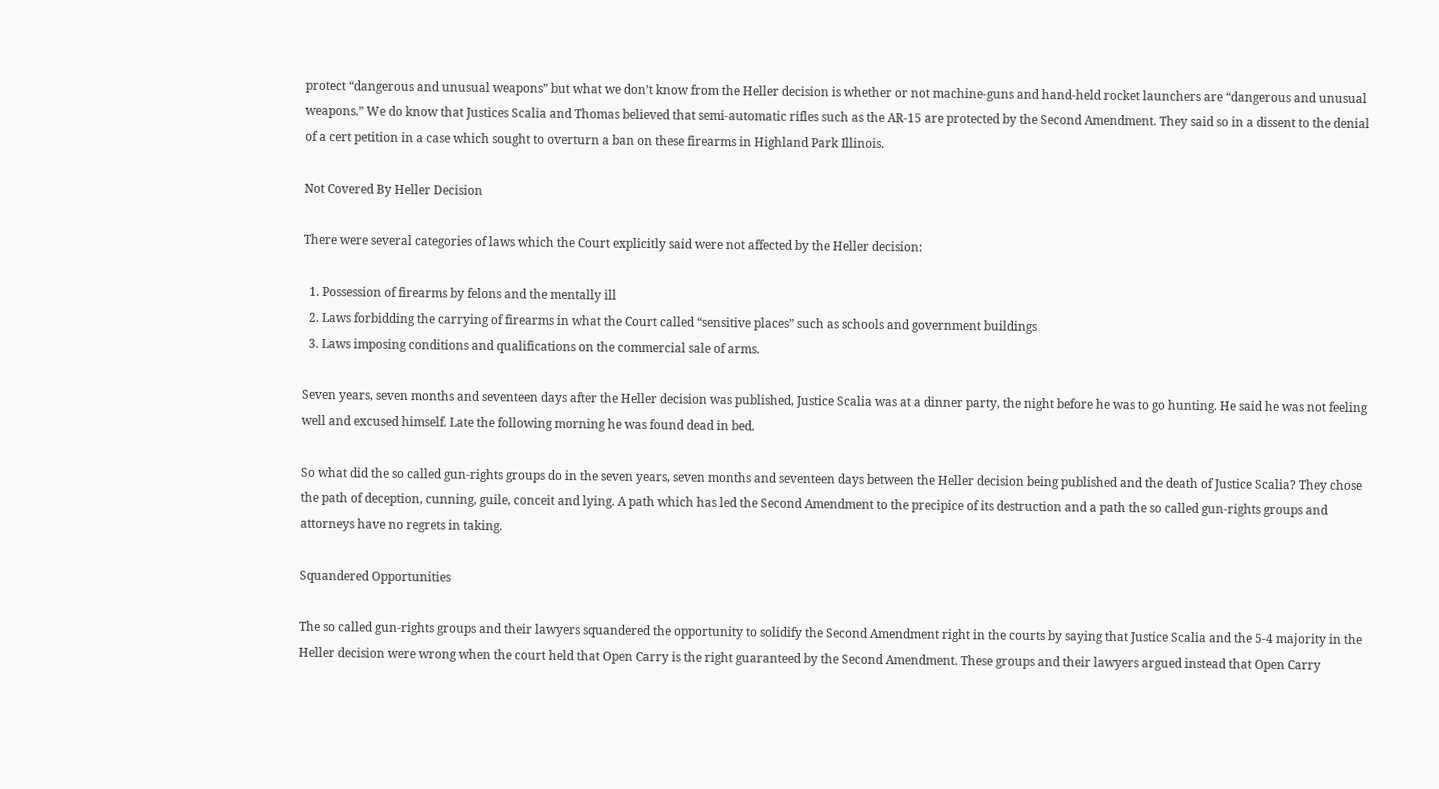protect “dangerous and unusual weapons” but what we don’t know from the Heller decision is whether or not machine-guns and hand-held rocket launchers are “dangerous and unusual weapons.” We do know that Justices Scalia and Thomas believed that semi-automatic rifles such as the AR-15 are protected by the Second Amendment. They said so in a dissent to the denial of a cert petition in a case which sought to overturn a ban on these firearms in Highland Park Illinois.

Not Covered By Heller Decision

There were several categories of laws which the Court explicitly said were not affected by the Heller decision:

  1. Possession of firearms by felons and the mentally ill
  2. Laws forbidding the carrying of firearms in what the Court called “sensitive places” such as schools and government buildings
  3. Laws imposing conditions and qualifications on the commercial sale of arms.

Seven years, seven months and seventeen days after the Heller decision was published, Justice Scalia was at a dinner party, the night before he was to go hunting. He said he was not feeling well and excused himself. Late the following morning he was found dead in bed.

So what did the so called gun-rights groups do in the seven years, seven months and seventeen days between the Heller decision being published and the death of Justice Scalia? They chose the path of deception, cunning, guile, conceit and lying. A path which has led the Second Amendment to the precipice of its destruction and a path the so called gun-rights groups and attorneys have no regrets in taking.

Squandered Opportunities

The so called gun-rights groups and their lawyers squandered the opportunity to solidify the Second Amendment right in the courts by saying that Justice Scalia and the 5-4 majority in the Heller decision were wrong when the court held that Open Carry is the right guaranteed by the Second Amendment. These groups and their lawyers argued instead that Open Carry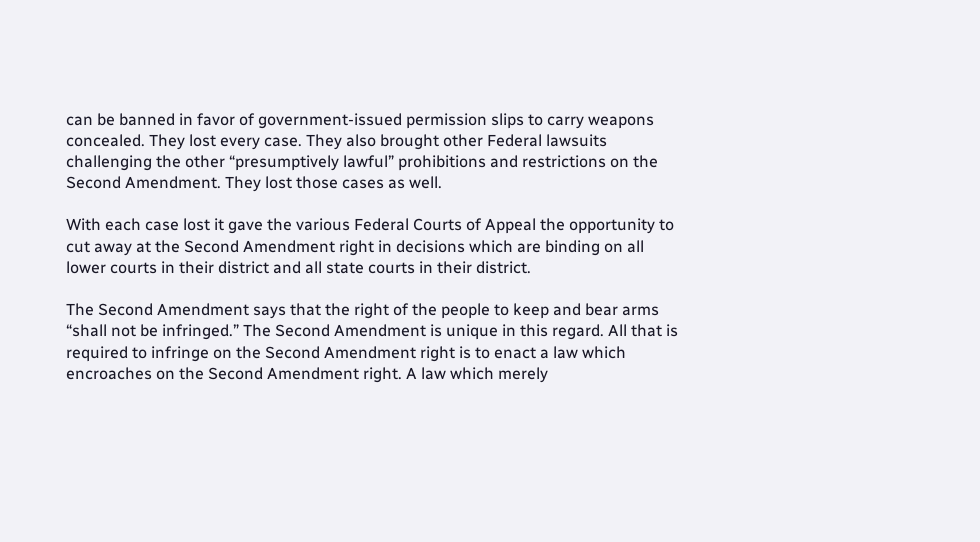can be banned in favor of government-issued permission slips to carry weapons concealed. They lost every case. They also brought other Federal lawsuits challenging the other “presumptively lawful” prohibitions and restrictions on the Second Amendment. They lost those cases as well.

With each case lost it gave the various Federal Courts of Appeal the opportunity to cut away at the Second Amendment right in decisions which are binding on all lower courts in their district and all state courts in their district.

The Second Amendment says that the right of the people to keep and bear arms “shall not be infringed.” The Second Amendment is unique in this regard. All that is required to infringe on the Second Amendment right is to enact a law which encroaches on the Second Amendment right. A law which merely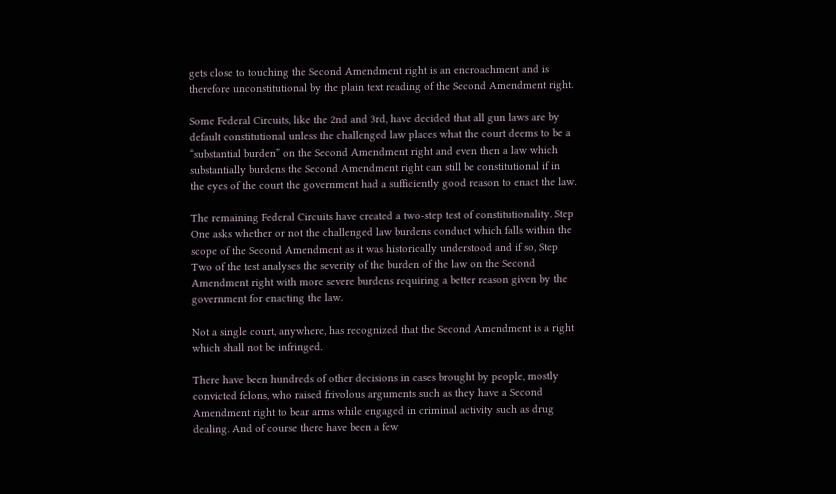gets close to touching the Second Amendment right is an encroachment and is therefore unconstitutional by the plain text reading of the Second Amendment right.

Some Federal Circuits, like the 2nd and 3rd, have decided that all gun laws are by default constitutional unless the challenged law places what the court deems to be a “substantial burden” on the Second Amendment right and even then a law which substantially burdens the Second Amendment right can still be constitutional if in the eyes of the court the government had a sufficiently good reason to enact the law.

The remaining Federal Circuits have created a two-step test of constitutionality. Step One asks whether or not the challenged law burdens conduct which falls within the scope of the Second Amendment as it was historically understood and if so, Step Two of the test analyses the severity of the burden of the law on the Second Amendment right with more severe burdens requiring a better reason given by the government for enacting the law.

Not a single court, anywhere, has recognized that the Second Amendment is a right which shall not be infringed.

There have been hundreds of other decisions in cases brought by people, mostly convicted felons, who raised frivolous arguments such as they have a Second Amendment right to bear arms while engaged in criminal activity such as drug dealing. And of course there have been a few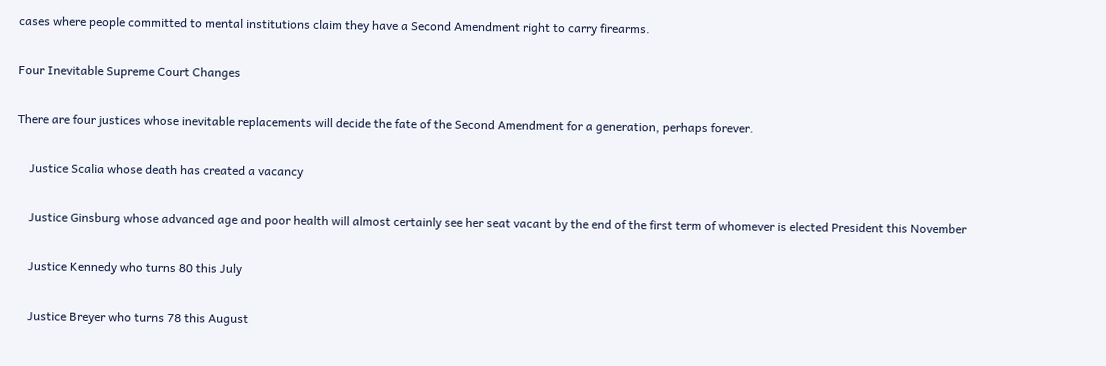cases where people committed to mental institutions claim they have a Second Amendment right to carry firearms.

Four Inevitable Supreme Court Changes

There are four justices whose inevitable replacements will decide the fate of the Second Amendment for a generation, perhaps forever.

    Justice Scalia whose death has created a vacancy

    Justice Ginsburg whose advanced age and poor health will almost certainly see her seat vacant by the end of the first term of whomever is elected President this November

    Justice Kennedy who turns 80 this July

    Justice Breyer who turns 78 this August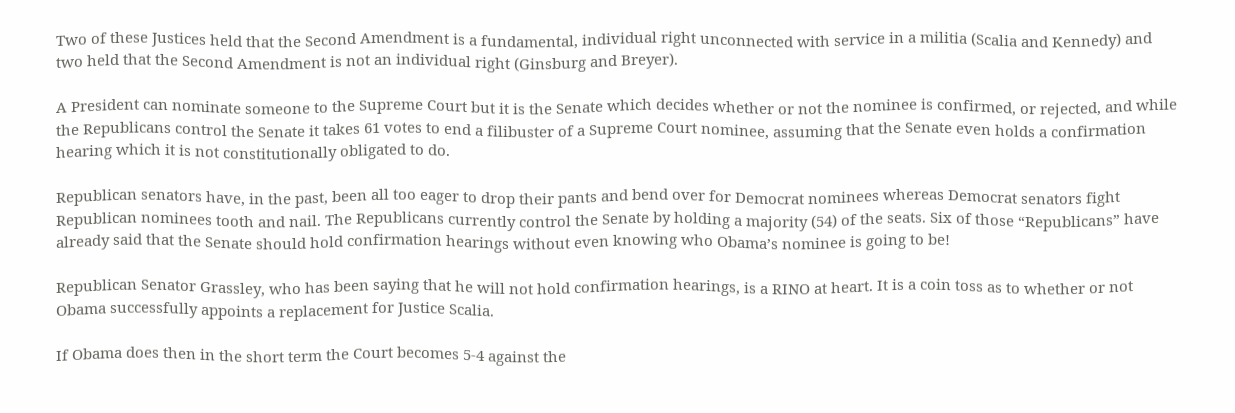Two of these Justices held that the Second Amendment is a fundamental, individual right unconnected with service in a militia (Scalia and Kennedy) and two held that the Second Amendment is not an individual right (Ginsburg and Breyer).

A President can nominate someone to the Supreme Court but it is the Senate which decides whether or not the nominee is confirmed, or rejected, and while the Republicans control the Senate it takes 61 votes to end a filibuster of a Supreme Court nominee, assuming that the Senate even holds a confirmation hearing which it is not constitutionally obligated to do.

Republican senators have, in the past, been all too eager to drop their pants and bend over for Democrat nominees whereas Democrat senators fight Republican nominees tooth and nail. The Republicans currently control the Senate by holding a majority (54) of the seats. Six of those “Republicans” have already said that the Senate should hold confirmation hearings without even knowing who Obama’s nominee is going to be!

Republican Senator Grassley, who has been saying that he will not hold confirmation hearings, is a RINO at heart. It is a coin toss as to whether or not Obama successfully appoints a replacement for Justice Scalia.

If Obama does then in the short term the Court becomes 5-4 against the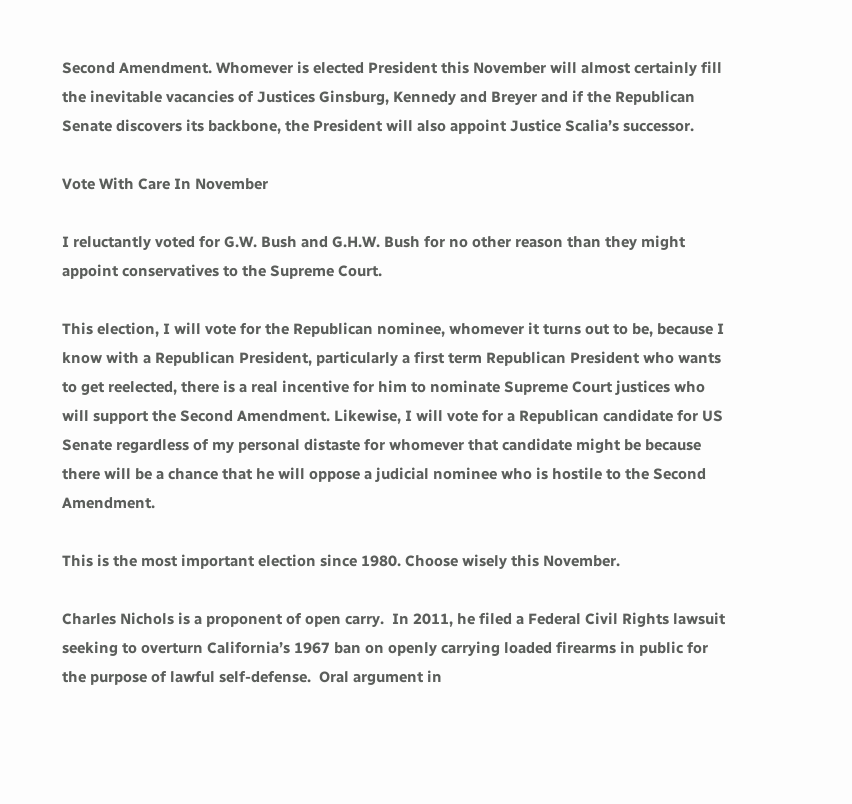Second Amendment. Whomever is elected President this November will almost certainly fill the inevitable vacancies of Justices Ginsburg, Kennedy and Breyer and if the Republican Senate discovers its backbone, the President will also appoint Justice Scalia’s successor.

Vote With Care In November

I reluctantly voted for G.W. Bush and G.H.W. Bush for no other reason than they might appoint conservatives to the Supreme Court.

This election, I will vote for the Republican nominee, whomever it turns out to be, because I know with a Republican President, particularly a first term Republican President who wants to get reelected, there is a real incentive for him to nominate Supreme Court justices who will support the Second Amendment. Likewise, I will vote for a Republican candidate for US Senate regardless of my personal distaste for whomever that candidate might be because there will be a chance that he will oppose a judicial nominee who is hostile to the Second Amendment.

This is the most important election since 1980. Choose wisely this November.

Charles Nichols is a proponent of open carry.  In 2011, he filed a Federal Civil Rights lawsuit seeking to overturn California’s 1967 ban on openly carrying loaded firearms in public for the purpose of lawful self-defense.  Oral argument in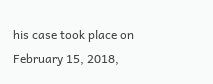his case took place on February 15, 2018,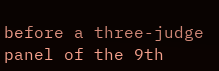before a three-judge panel of the 9th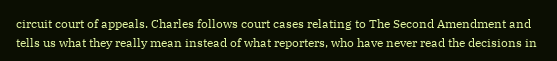circuit court of appeals. Charles follows court cases relating to The Second Amendment and tells us what they really mean instead of what reporters, who have never read the decisions in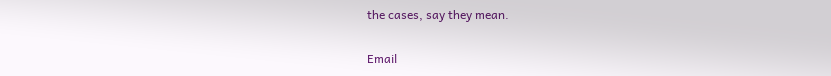the cases, say they mean.

Email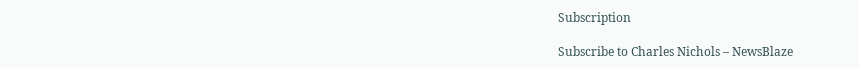Subscription

Subscribe to Charles Nichols – NewsBlaze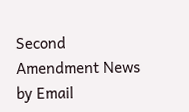Second Amendment News by Email